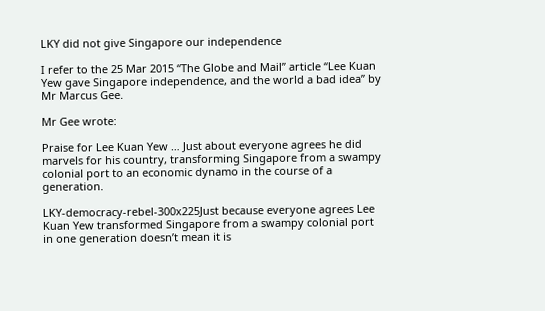LKY did not give Singapore our independence

I refer to the 25 Mar 2015 “The Globe and Mail” article “Lee Kuan Yew gave Singapore independence, and the world a bad idea” by Mr Marcus Gee.

Mr Gee wrote:

Praise for Lee Kuan Yew … Just about everyone agrees he did marvels for his country, transforming Singapore from a swampy colonial port to an economic dynamo in the course of a generation.

LKY-democracy-rebel-300x225Just because everyone agrees Lee Kuan Yew transformed Singapore from a swampy colonial port in one generation doesn’t mean it is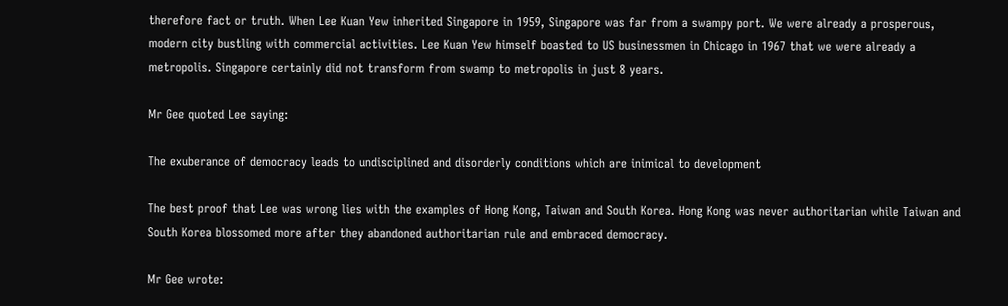therefore fact or truth. When Lee Kuan Yew inherited Singapore in 1959, Singapore was far from a swampy port. We were already a prosperous, modern city bustling with commercial activities. Lee Kuan Yew himself boasted to US businessmen in Chicago in 1967 that we were already a metropolis. Singapore certainly did not transform from swamp to metropolis in just 8 years.

Mr Gee quoted Lee saying:

The exuberance of democracy leads to undisciplined and disorderly conditions which are inimical to development

The best proof that Lee was wrong lies with the examples of Hong Kong, Taiwan and South Korea. Hong Kong was never authoritarian while Taiwan and South Korea blossomed more after they abandoned authoritarian rule and embraced democracy.

Mr Gee wrote: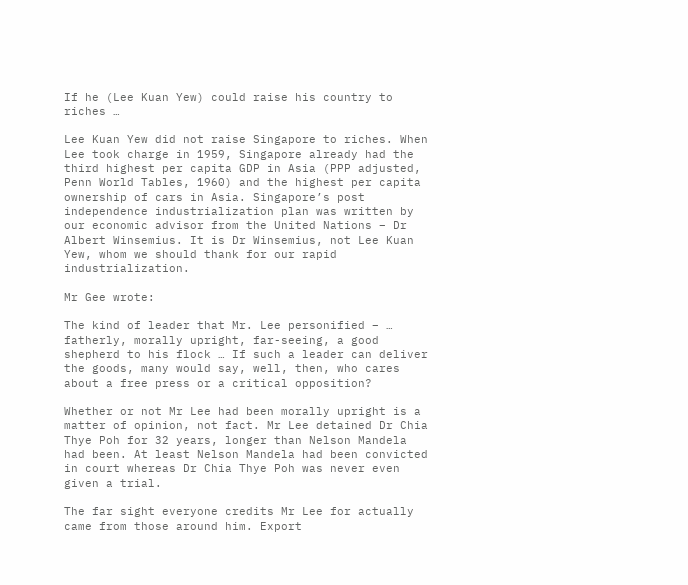If he (Lee Kuan Yew) could raise his country to riches …

Lee Kuan Yew did not raise Singapore to riches. When Lee took charge in 1959, Singapore already had the third highest per capita GDP in Asia (PPP adjusted, Penn World Tables, 1960) and the highest per capita ownership of cars in Asia. Singapore’s post independence industrialization plan was written by our economic advisor from the United Nations – Dr Albert Winsemius. It is Dr Winsemius, not Lee Kuan Yew, whom we should thank for our rapid industrialization.

Mr Gee wrote:

The kind of leader that Mr. Lee personified – … fatherly, morally upright, far-seeing, a good shepherd to his flock … If such a leader can deliver the goods, many would say, well, then, who cares about a free press or a critical opposition?

Whether or not Mr Lee had been morally upright is a matter of opinion, not fact. Mr Lee detained Dr Chia Thye Poh for 32 years, longer than Nelson Mandela had been. At least Nelson Mandela had been convicted in court whereas Dr Chia Thye Poh was never even given a trial.

The far sight everyone credits Mr Lee for actually came from those around him. Export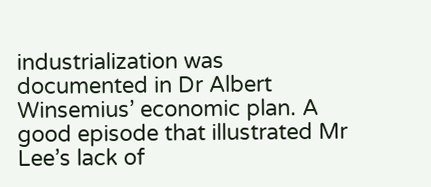industrialization was documented in Dr Albert Winsemius’ economic plan. A good episode that illustrated Mr Lee’s lack of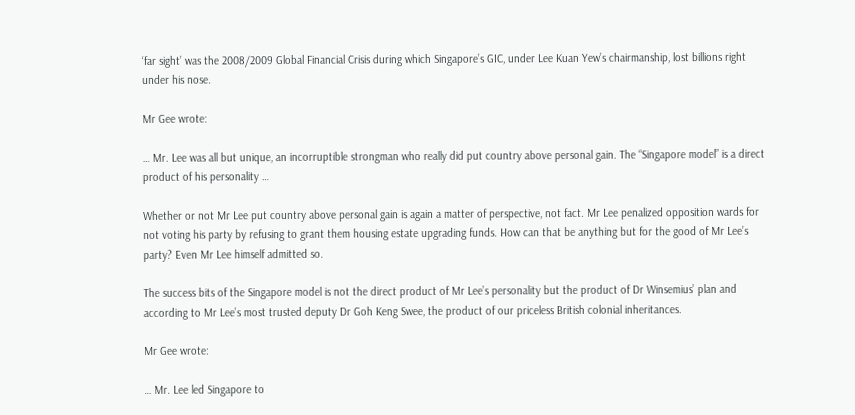‘far sight’ was the 2008/2009 Global Financial Crisis during which Singapore’s GIC, under Lee Kuan Yew’s chairmanship, lost billions right under his nose.

Mr Gee wrote:

… Mr. Lee was all but unique, an incorruptible strongman who really did put country above personal gain. The “Singapore model” is a direct product of his personality …

Whether or not Mr Lee put country above personal gain is again a matter of perspective, not fact. Mr Lee penalized opposition wards for not voting his party by refusing to grant them housing estate upgrading funds. How can that be anything but for the good of Mr Lee’s party? Even Mr Lee himself admitted so.

The success bits of the Singapore model is not the direct product of Mr Lee’s personality but the product of Dr Winsemius’ plan and according to Mr Lee’s most trusted deputy Dr Goh Keng Swee, the product of our priceless British colonial inheritances.

Mr Gee wrote:

… Mr. Lee led Singapore to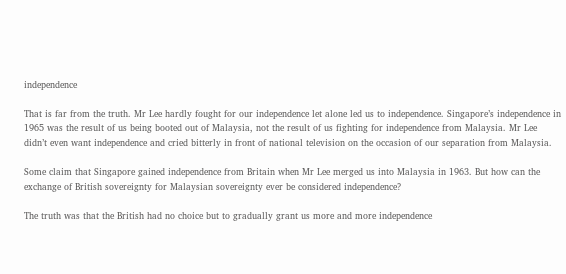independence

That is far from the truth. Mr Lee hardly fought for our independence let alone led us to independence. Singapore’s independence in 1965 was the result of us being booted out of Malaysia, not the result of us fighting for independence from Malaysia. Mr Lee didn’t even want independence and cried bitterly in front of national television on the occasion of our separation from Malaysia.

Some claim that Singapore gained independence from Britain when Mr Lee merged us into Malaysia in 1963. But how can the exchange of British sovereignty for Malaysian sovereignty ever be considered independence?

The truth was that the British had no choice but to gradually grant us more and more independence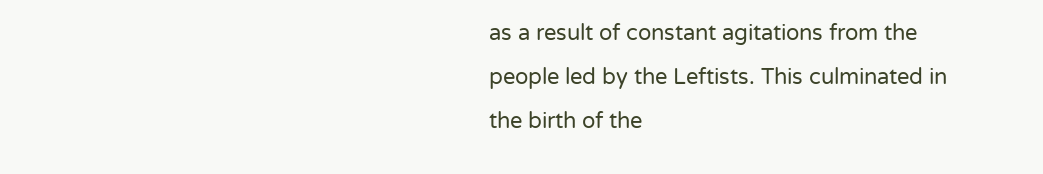as a result of constant agitations from the people led by the Leftists. This culminated in the birth of the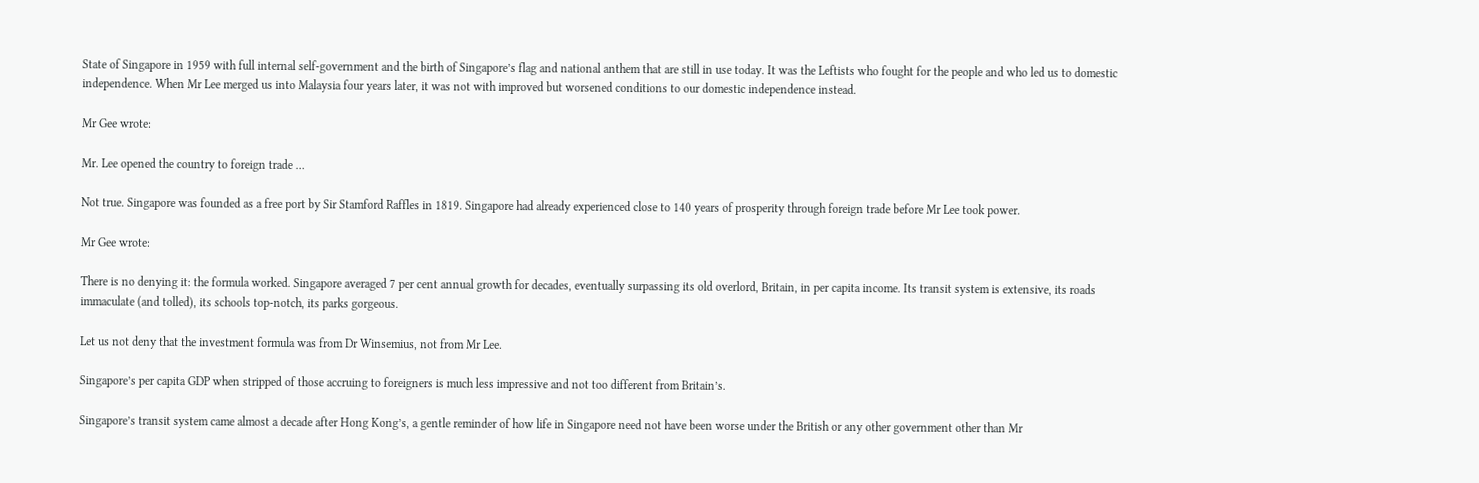State of Singapore in 1959 with full internal self-government and the birth of Singapore’s flag and national anthem that are still in use today. It was the Leftists who fought for the people and who led us to domestic independence. When Mr Lee merged us into Malaysia four years later, it was not with improved but worsened conditions to our domestic independence instead.

Mr Gee wrote:

Mr. Lee opened the country to foreign trade …

Not true. Singapore was founded as a free port by Sir Stamford Raffles in 1819. Singapore had already experienced close to 140 years of prosperity through foreign trade before Mr Lee took power.

Mr Gee wrote:

There is no denying it: the formula worked. Singapore averaged 7 per cent annual growth for decades, eventually surpassing its old overlord, Britain, in per capita income. Its transit system is extensive, its roads immaculate (and tolled), its schools top-notch, its parks gorgeous.

Let us not deny that the investment formula was from Dr Winsemius, not from Mr Lee.

Singapore’s per capita GDP when stripped of those accruing to foreigners is much less impressive and not too different from Britain’s.

Singapore’s transit system came almost a decade after Hong Kong’s, a gentle reminder of how life in Singapore need not have been worse under the British or any other government other than Mr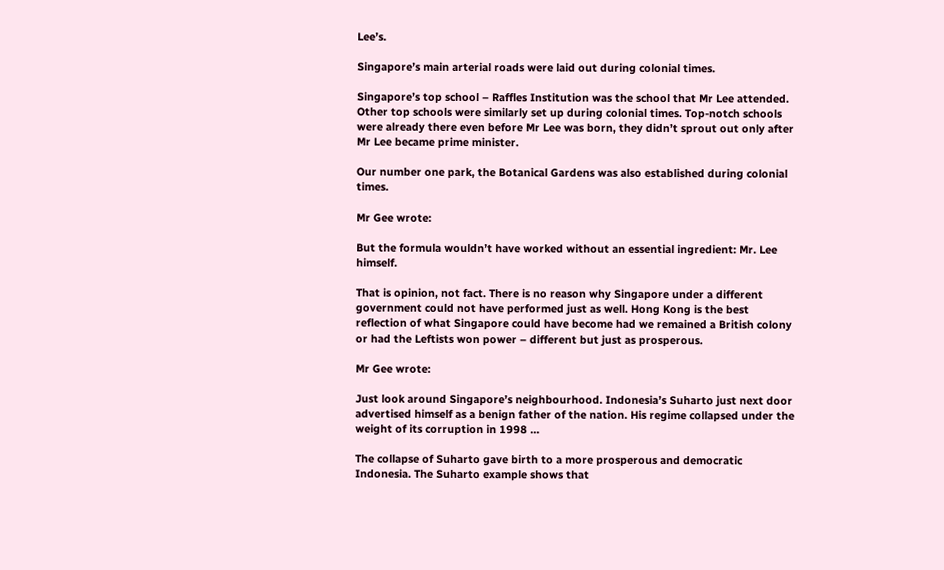Lee’s.

Singapore’s main arterial roads were laid out during colonial times.

Singapore’s top school – Raffles Institution was the school that Mr Lee attended. Other top schools were similarly set up during colonial times. Top-notch schools were already there even before Mr Lee was born, they didn’t sprout out only after Mr Lee became prime minister.

Our number one park, the Botanical Gardens was also established during colonial times.

Mr Gee wrote:

But the formula wouldn’t have worked without an essential ingredient: Mr. Lee himself.

That is opinion, not fact. There is no reason why Singapore under a different government could not have performed just as well. Hong Kong is the best reflection of what Singapore could have become had we remained a British colony or had the Leftists won power – different but just as prosperous.

Mr Gee wrote:

Just look around Singapore’s neighbourhood. Indonesia’s Suharto just next door advertised himself as a benign father of the nation. His regime collapsed under the weight of its corruption in 1998 …

The collapse of Suharto gave birth to a more prosperous and democratic Indonesia. The Suharto example shows that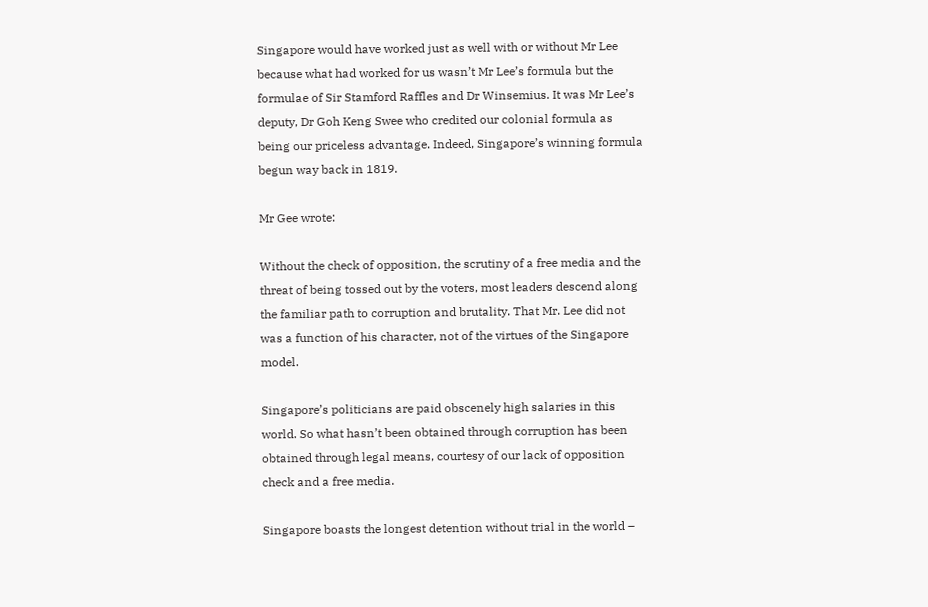Singapore would have worked just as well with or without Mr Lee because what had worked for us wasn’t Mr Lee’s formula but the formulae of Sir Stamford Raffles and Dr Winsemius. It was Mr Lee’s deputy, Dr Goh Keng Swee who credited our colonial formula as being our priceless advantage. Indeed, Singapore’s winning formula begun way back in 1819.

Mr Gee wrote:

Without the check of opposition, the scrutiny of a free media and the threat of being tossed out by the voters, most leaders descend along the familiar path to corruption and brutality. That Mr. Lee did not was a function of his character, not of the virtues of the Singapore model.

Singapore’s politicians are paid obscenely high salaries in this world. So what hasn’t been obtained through corruption has been obtained through legal means, courtesy of our lack of opposition check and a free media.

Singapore boasts the longest detention without trial in the world –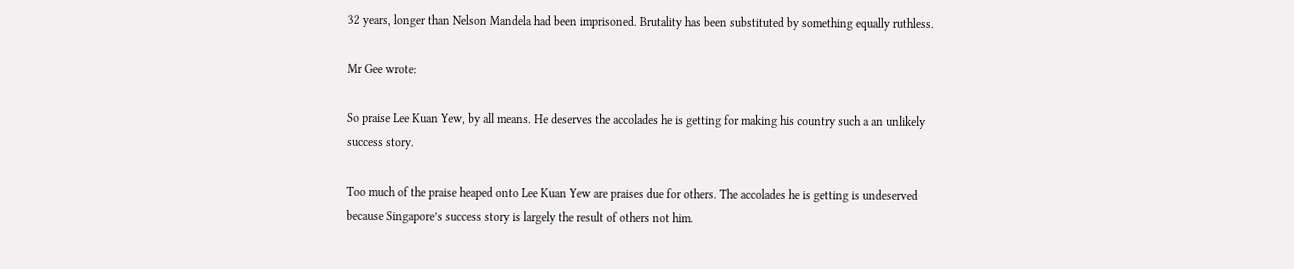32 years, longer than Nelson Mandela had been imprisoned. Brutality has been substituted by something equally ruthless.

Mr Gee wrote:

So praise Lee Kuan Yew, by all means. He deserves the accolades he is getting for making his country such a an unlikely success story.

Too much of the praise heaped onto Lee Kuan Yew are praises due for others. The accolades he is getting is undeserved because Singapore’s success story is largely the result of others not him.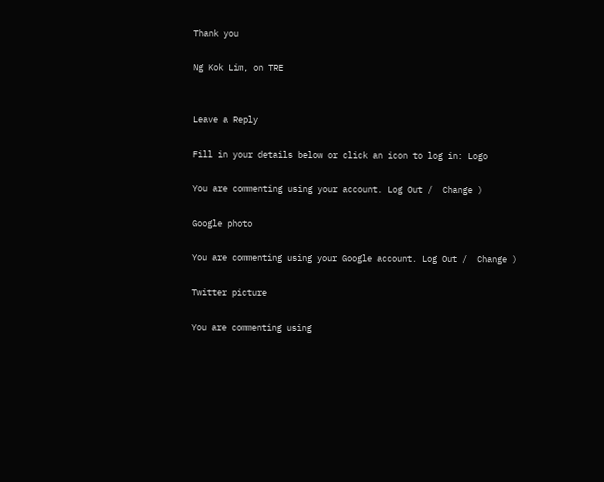Thank you

Ng Kok Lim, on TRE


Leave a Reply

Fill in your details below or click an icon to log in: Logo

You are commenting using your account. Log Out /  Change )

Google photo

You are commenting using your Google account. Log Out /  Change )

Twitter picture

You are commenting using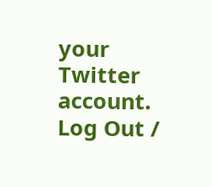your Twitter account. Log Out /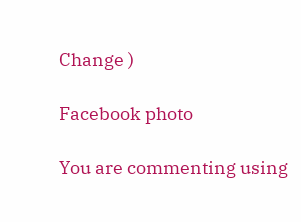Change )

Facebook photo

You are commenting using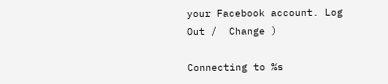your Facebook account. Log Out /  Change )

Connecting to %s